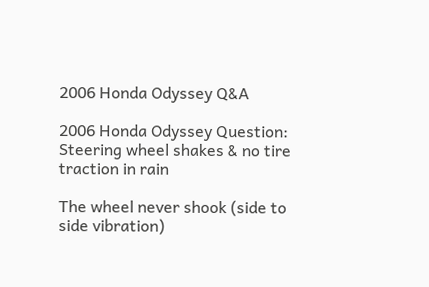2006 Honda Odyssey Q&A

2006 Honda Odyssey Question: Steering wheel shakes & no tire traction in rain

The wheel never shook (side to side vibration)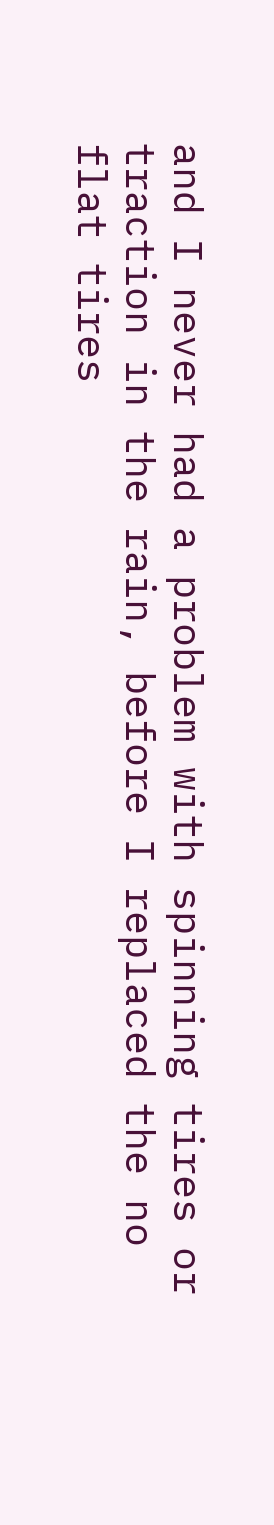and I never had a problem with spinning tires or traction in the rain, before I replaced the no flat tires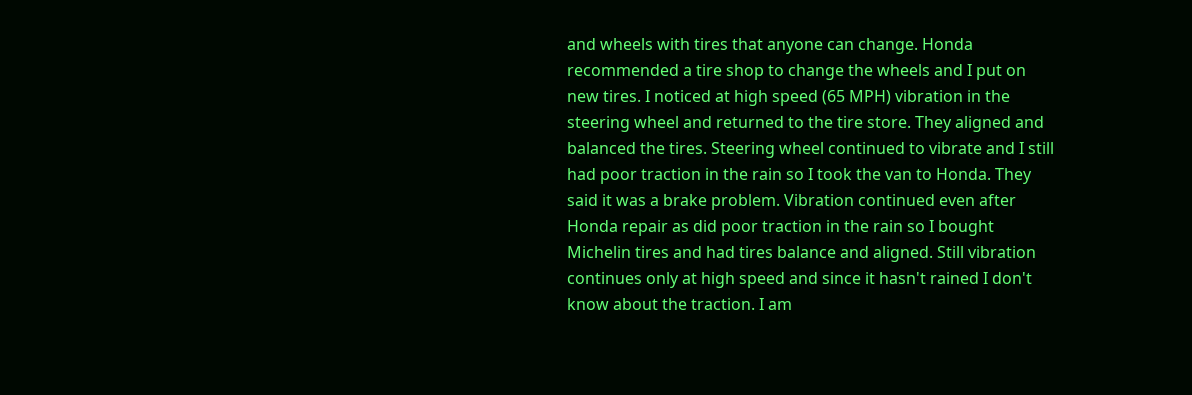and wheels with tires that anyone can change. Honda recommended a tire shop to change the wheels and I put on new tires. I noticed at high speed (65 MPH) vibration in the steering wheel and returned to the tire store. They aligned and balanced the tires. Steering wheel continued to vibrate and I still had poor traction in the rain so I took the van to Honda. They said it was a brake problem. Vibration continued even after Honda repair as did poor traction in the rain so I bought Michelin tires and had tires balance and aligned. Still vibration continues only at high speed and since it hasn't rained I don't know about the traction. I am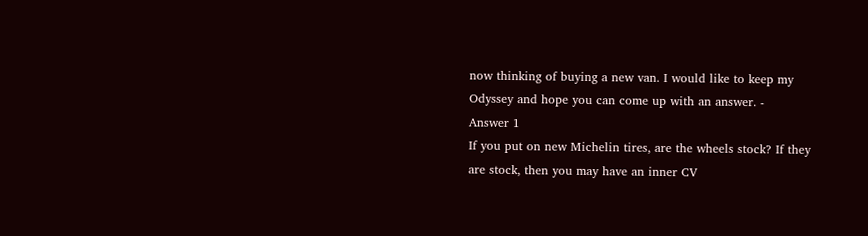now thinking of buying a new van. I would like to keep my Odyssey and hope you can come up with an answer. -
Answer 1
If you put on new Michelin tires, are the wheels stock? If they are stock, then you may have an inner CV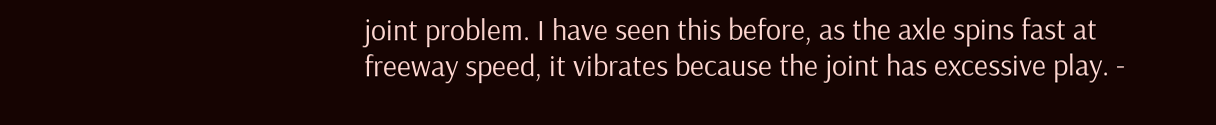joint problem. I have seen this before, as the axle spins fast at freeway speed, it vibrates because the joint has excessive play. -